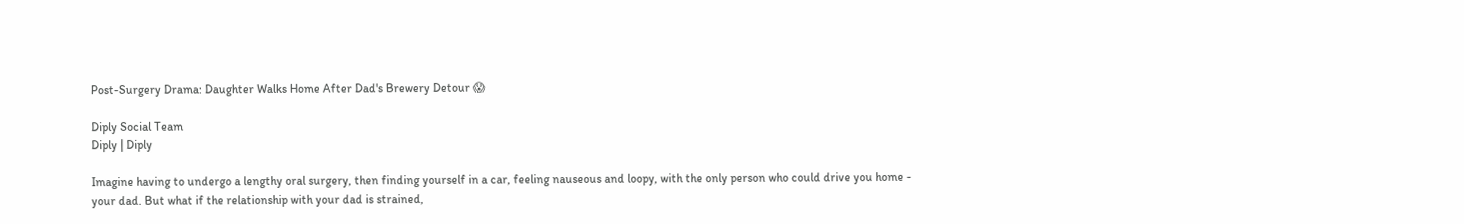Post-Surgery Drama: Daughter Walks Home After Dad's Brewery Detour 😱

Diply Social Team
Diply | Diply

Imagine having to undergo a lengthy oral surgery, then finding yourself in a car, feeling nauseous and loopy, with the only person who could drive you home - your dad. But what if the relationship with your dad is strained,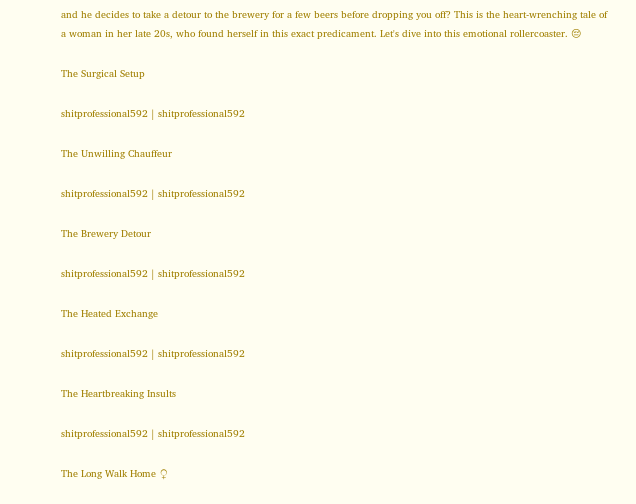and he decides to take a detour to the brewery for a few beers before dropping you off? This is the heart-wrenching tale of a woman in her late 20s, who found herself in this exact predicament. Let's dive into this emotional rollercoaster. 😔

The Surgical Setup

shitprofessional592 | shitprofessional592

The Unwilling Chauffeur

shitprofessional592 | shitprofessional592

The Brewery Detour

shitprofessional592 | shitprofessional592

The Heated Exchange

shitprofessional592 | shitprofessional592

The Heartbreaking Insults

shitprofessional592 | shitprofessional592

The Long Walk Home ♀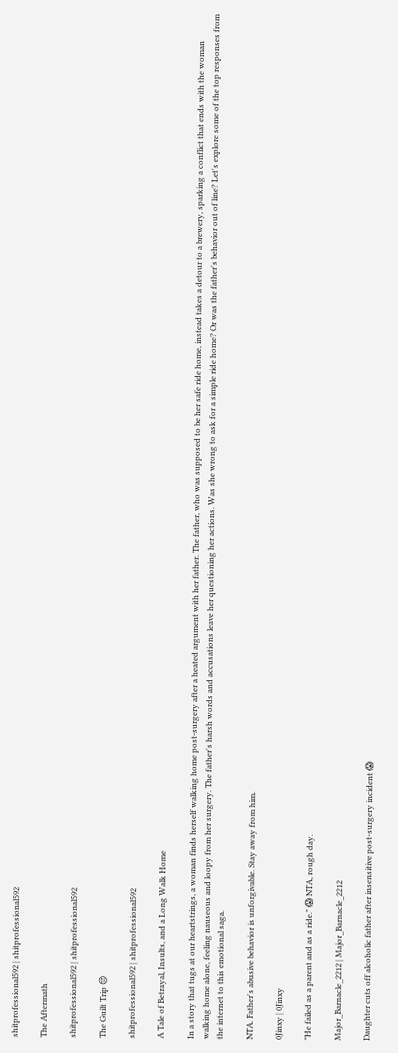shitprofessional592 | shitprofessional592

The Aftermath

shitprofessional592 | shitprofessional592

The Guilt Trip 😔

shitprofessional592 | shitprofessional592

A Tale of Betrayal, Insults, and a Long Walk Home

In a story that tugs at our heartstrings, a woman finds herself walking home post-surgery after a heated argument with her father. The father, who was supposed to be her safe ride home, instead takes a detour to a brewery, sparking a conflict that ends with the woman walking home alone, feeling nauseous and loopy from her surgery. The father's harsh words and accusations leave her questioning her actions. Was she wrong to ask for a simple ride home? Or was the father's behavior out of line? Let's explore some of the top responses from the internet to this emotional saga.

NTA. Father's abusive behavior is unforgivable. Stay away from him.

0Jinxy | 0Jinxy

"He failed as a parent and as a ride." 😱 NTA, rough day.

Major_Barnacle_2212 | Major_Barnacle_2212

Daughter cuts off alcoholic father after insensitive post-surgery incident 😱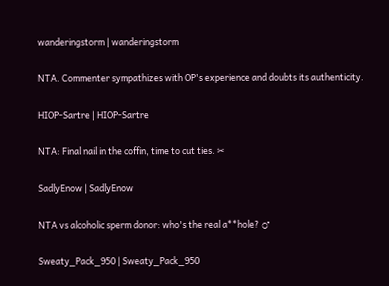wanderingstorm | wanderingstorm

NTA. Commenter sympathizes with OP's experience and doubts its authenticity.

HIOP-Sartre | HIOP-Sartre

NTA: Final nail in the coffin, time to cut ties. ✂

SadlyEnow | SadlyEnow

NTA vs alcoholic sperm donor: who's the real a**hole? ♂

Sweaty_Pack_950 | Sweaty_Pack_950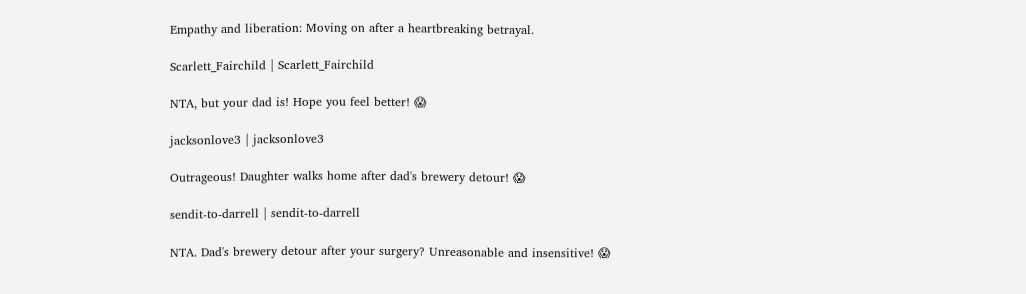Empathy and liberation: Moving on after a heartbreaking betrayal.

Scarlett_Fairchild | Scarlett_Fairchild

NTA, but your dad is! Hope you feel better! 😱

jacksonlove3 | jacksonlove3

Outrageous! Daughter walks home after dad's brewery detour! 😱

sendit-to-darrell | sendit-to-darrell

NTA. Dad's brewery detour after your surgery? Unreasonable and insensitive! 😱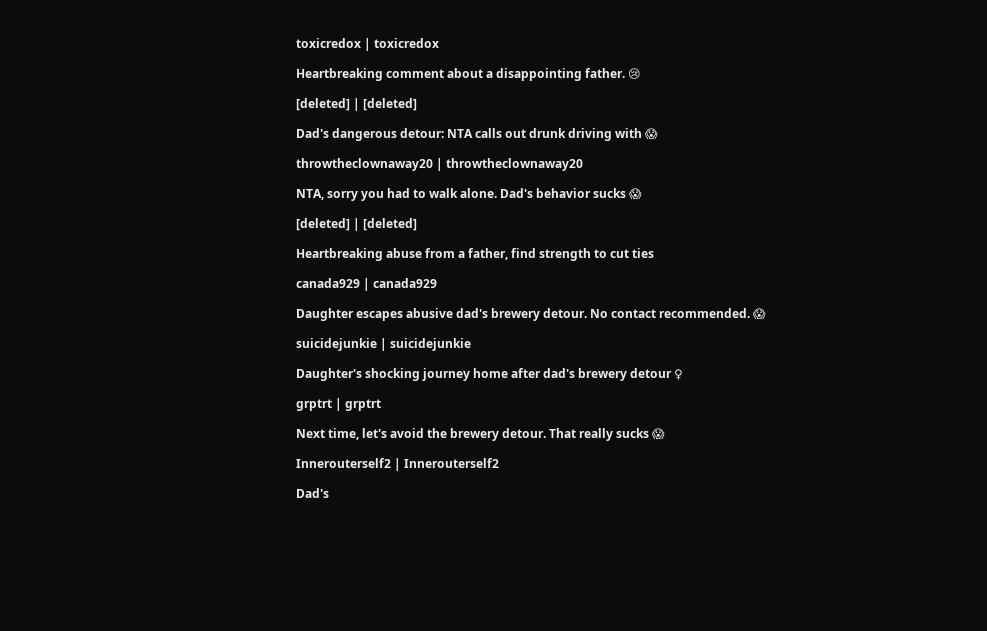toxicredox | toxicredox

Heartbreaking comment about a disappointing father. 😢

[deleted] | [deleted]

Dad's dangerous detour: NTA calls out drunk driving with 😱

throwtheclownaway20 | throwtheclownaway20

NTA, sorry you had to walk alone. Dad's behavior sucks 😱

[deleted] | [deleted]

Heartbreaking abuse from a father, find strength to cut ties

canada929 | canada929

Daughter escapes abusive dad's brewery detour. No contact recommended. 😱

suicidejunkie | suicidejunkie

Daughter's shocking journey home after dad's brewery detour ♀

grptrt | grptrt

Next time, let's avoid the brewery detour. That really sucks 😱

Innerouterself2 | Innerouterself2

Dad's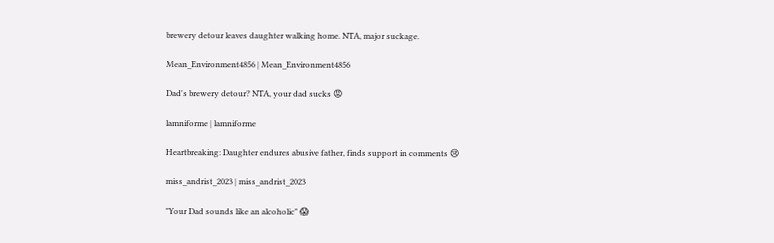brewery detour leaves daughter walking home. NTA, major suckage.

Mean_Environment4856 | Mean_Environment4856

Dad's brewery detour? NTA, your dad sucks 😡

lamniforme | lamniforme

Heartbreaking: Daughter endures abusive father, finds support in comments 😢

miss_andrist_2023 | miss_andrist_2023

"Your Dad sounds like an alcoholic" 😱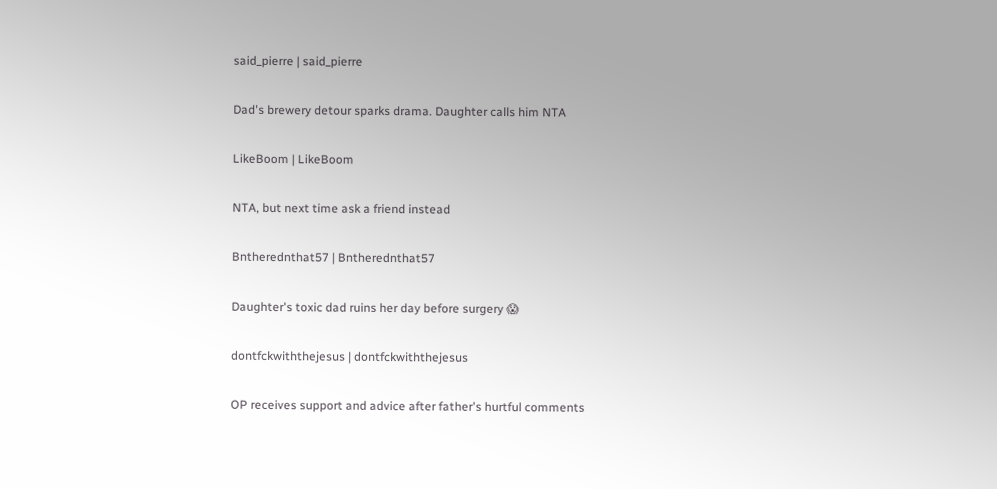said_pierre | said_pierre

Dad's brewery detour sparks drama. Daughter calls him NTA

LikeBoom | LikeBoom

NTA, but next time ask a friend instead

Bntherednthat57 | Bntherednthat57

Daughter's toxic dad ruins her day before surgery 😱

dontfckwiththejesus | dontfckwiththejesus

OP receives support and advice after father's hurtful comments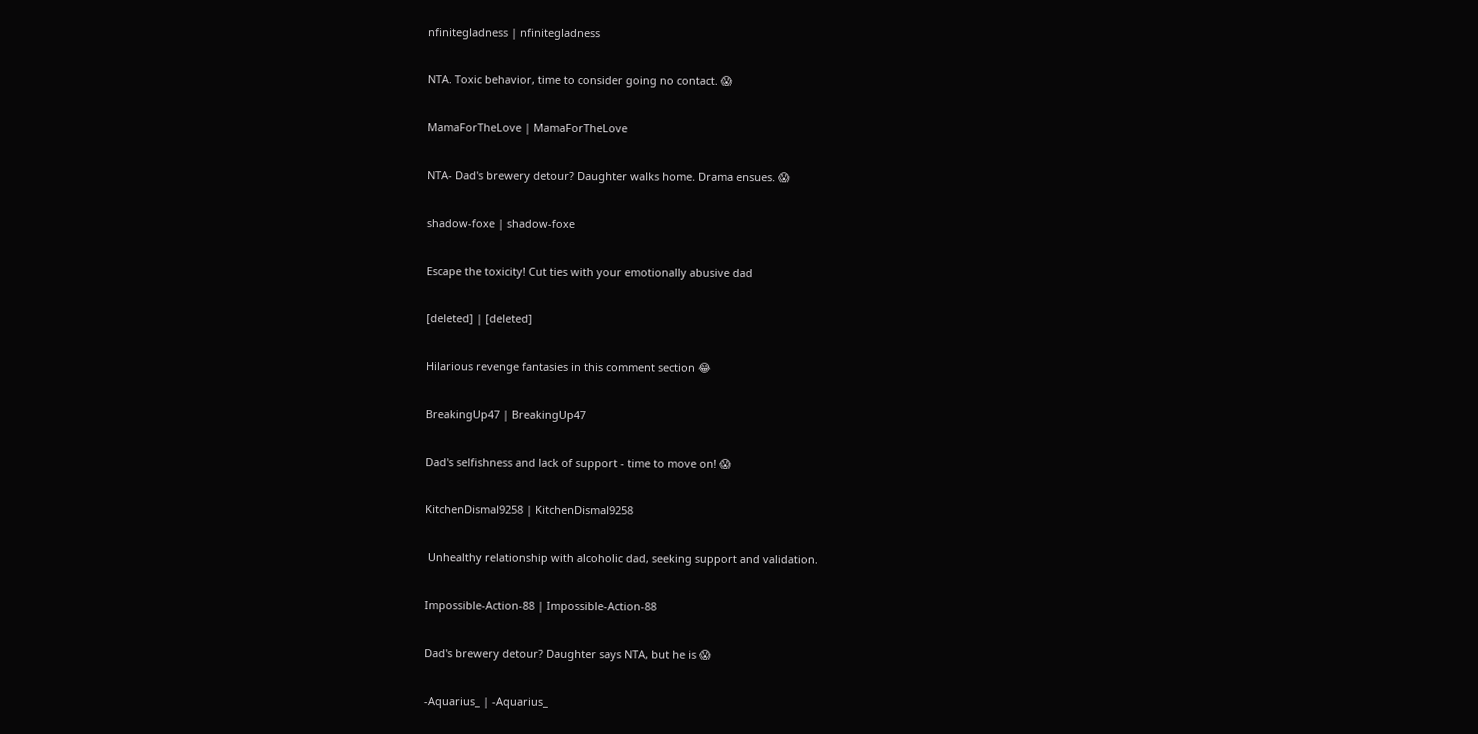nfinitegladness | nfinitegladness

NTA. Toxic behavior, time to consider going no contact. 😱

MamaForTheLove | MamaForTheLove

NTA- Dad's brewery detour? Daughter walks home. Drama ensues. 😱

shadow-foxe | shadow-foxe

Escape the toxicity! Cut ties with your emotionally abusive dad

[deleted] | [deleted]

Hilarious revenge fantasies in this comment section 😂

BreakingUp47 | BreakingUp47

Dad's selfishness and lack of support - time to move on! 😱

KitchenDismal9258 | KitchenDismal9258

 Unhealthy relationship with alcoholic dad, seeking support and validation.

Impossible-Action-88 | Impossible-Action-88

Dad's brewery detour? Daughter says NTA, but he is 😱

-Aquarius_ | -Aquarius_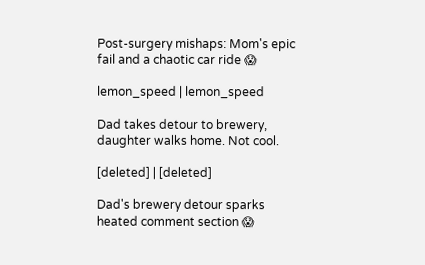Post-surgery mishaps: Mom's epic fail and a chaotic car ride 😱

lemon_speed | lemon_speed

Dad takes detour to brewery, daughter walks home. Not cool.

[deleted] | [deleted]

Dad's brewery detour sparks heated comment section 😱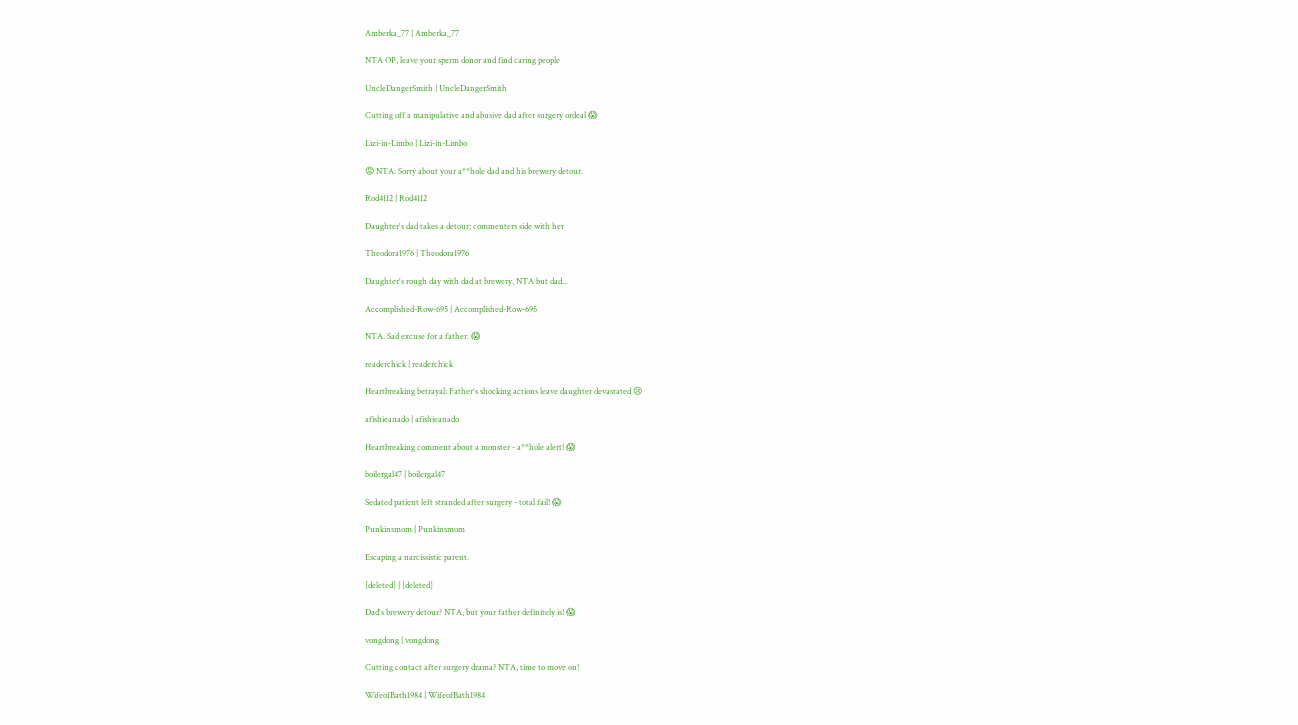Amberka_77 | Amberka_77

NTA OP, leave your sperm donor and find caring people

UncleDangerSmith | UncleDangerSmith

Cutting off a manipulative and abusive dad after surgery ordeal 😱

Lizi-in-Limbo | Lizi-in-Limbo

😡 NTA. Sorry about your a**hole dad and his brewery detour.

Rod4112 | Rod4112

Daughter's dad takes a detour; commenters side with her

Theodora1976 | Theodora1976

Daughter's rough day with dad at brewery, NTA but dad...

Accomplished-Row-695 | Accomplished-Row-695

NTA. Sad excuse for a father. 😱

readerchick | readerchick

Heartbreaking betrayal: Father's shocking actions leave daughter devastated 😢

afishieanado | afishieanado

Heartbreaking comment about a monster - a**hole alert! 😱

boilergal47 | boilergal47

Sedated patient left stranded after surgery - total fail! 😱

Punkinsmom | Punkinsmom

Escaping a narcissistic parent.

[deleted] | [deleted]

Dad's brewery detour? NTA, but your father definitely is! 😱

vongdong | vongdong

Cutting contact after surgery drama? NTA, time to move on!

WifeofBath1984 | WifeofBath1984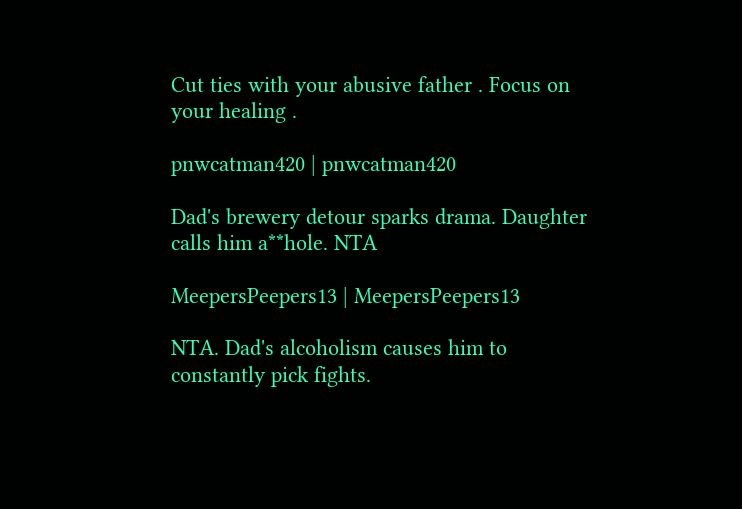Cut ties with your abusive father . Focus on your healing .

pnwcatman420 | pnwcatman420

Dad's brewery detour sparks drama. Daughter calls him a**hole. NTA

MeepersPeepers13 | MeepersPeepers13

NTA. Dad's alcoholism causes him to constantly pick fights.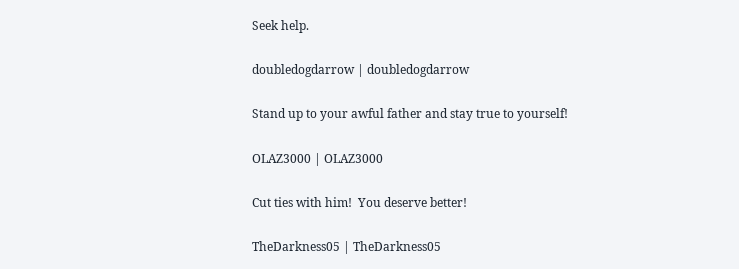Seek help.

doubledogdarrow | doubledogdarrow

Stand up to your awful father and stay true to yourself!

OLAZ3000 | OLAZ3000

Cut ties with him!  You deserve better!

TheDarkness05 | TheDarkness05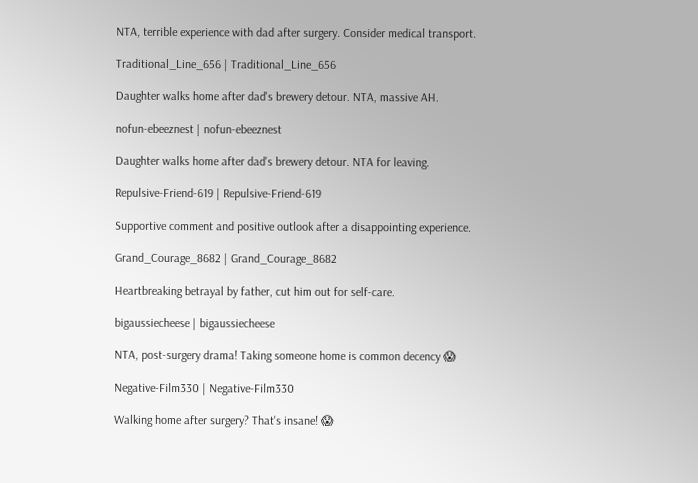NTA, terrible experience with dad after surgery. Consider medical transport.

Traditional_Line_656 | Traditional_Line_656

Daughter walks home after dad's brewery detour. NTA, massive AH.

nofun-ebeeznest | nofun-ebeeznest

Daughter walks home after dad's brewery detour. NTA for leaving.

Repulsive-Friend-619 | Repulsive-Friend-619

Supportive comment and positive outlook after a disappointing experience.

Grand_Courage_8682 | Grand_Courage_8682

Heartbreaking betrayal by father, cut him out for self-care.

bigaussiecheese | bigaussiecheese

NTA, post-surgery drama! Taking someone home is common decency 😱

Negative-Film330 | Negative-Film330

Walking home after surgery? That's insane! 😱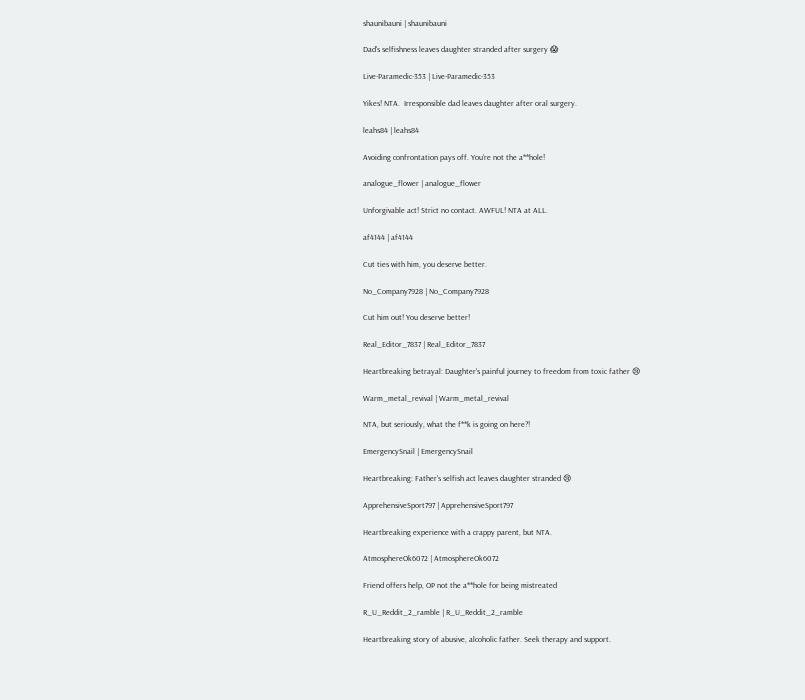shaunibauni | shaunibauni

Dad's selfishness leaves daughter stranded after surgery 😱

Live-Paramedic-353 | Live-Paramedic-353

Yikes! NTA.  Irresponsible dad leaves daughter after oral surgery.

leahs84 | leahs84

Avoiding confrontation pays off. You're not the a**hole!

analogue_flower | analogue_flower

Unforgivable act! Strict no contact. AWFUL! NTA at ALL.

af4144 | af4144

Cut ties with him, you deserve better.

No_Company7928 | No_Company7928

Cut him out! You deserve better!

Real_Editor_7837 | Real_Editor_7837

Heartbreaking betrayal: Daughter's painful journey to freedom from toxic father 😢

Warm_metal_revival | Warm_metal_revival

NTA, but seriously, what the f**k is going on here?!

EmergencySnail | EmergencySnail

Heartbreaking: Father's selfish act leaves daughter stranded 😢

ApprehensiveSport797 | ApprehensiveSport797

Heartbreaking experience with a crappy parent, but NTA.

AtmosphereOk6072 | AtmosphereOk6072

Friend offers help, OP not the a**hole for being mistreated

R_U_Reddit_2_ramble | R_U_Reddit_2_ramble

Heartbreaking story of abusive, alcoholic father. Seek therapy and support.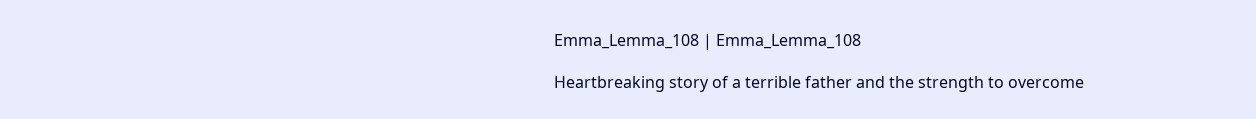Emma_Lemma_108 | Emma_Lemma_108

Heartbreaking story of a terrible father and the strength to overcome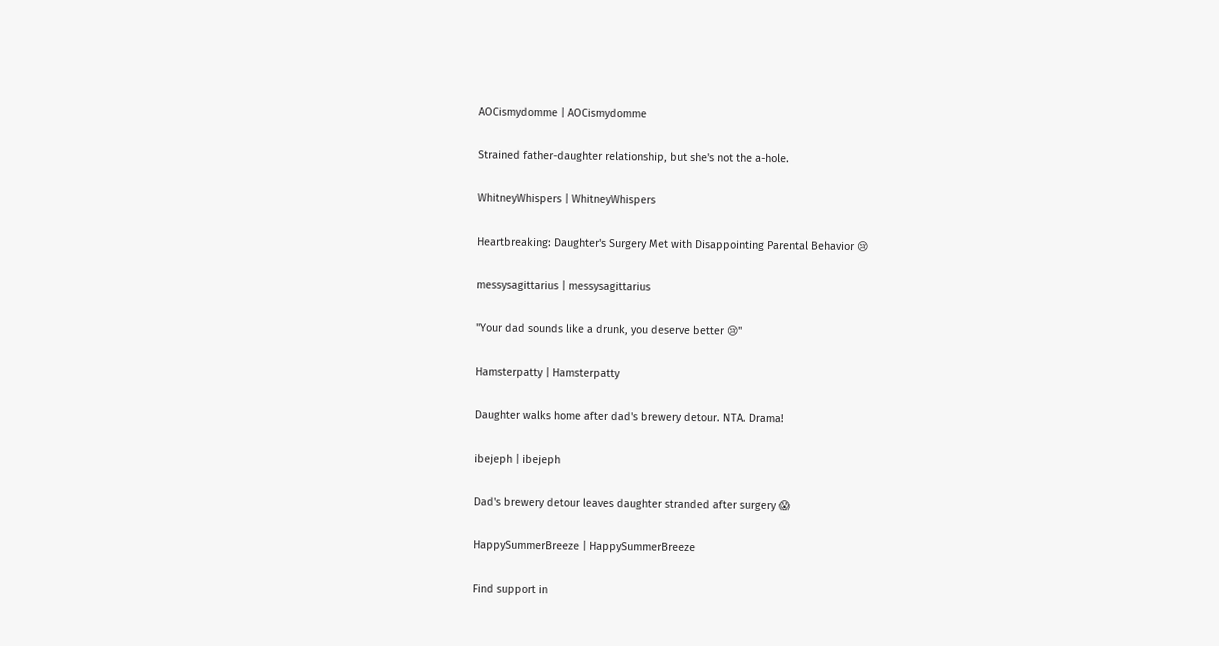AOCismydomme | AOCismydomme

Strained father-daughter relationship, but she's not the a-hole.

WhitneyWhispers | WhitneyWhispers

Heartbreaking: Daughter's Surgery Met with Disappointing Parental Behavior 😢

messysagittarius | messysagittarius

"Your dad sounds like a drunk, you deserve better 😢"

Hamsterpatty | Hamsterpatty

Daughter walks home after dad's brewery detour. NTA. Drama!

ibejeph | ibejeph

Dad's brewery detour leaves daughter stranded after surgery 😱

HappySummerBreeze | HappySummerBreeze

Find support in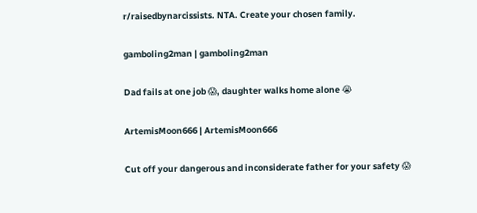r/raisedbynarcissists. NTA. Create your chosen family.

gamboling2man | gamboling2man

Dad fails at one job 😱, daughter walks home alone 😭

ArtemisMoon666 | ArtemisMoon666

Cut off your dangerous and inconsiderate father for your safety 😱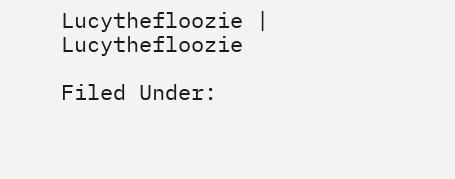Lucythefloozie | Lucythefloozie

Filed Under: